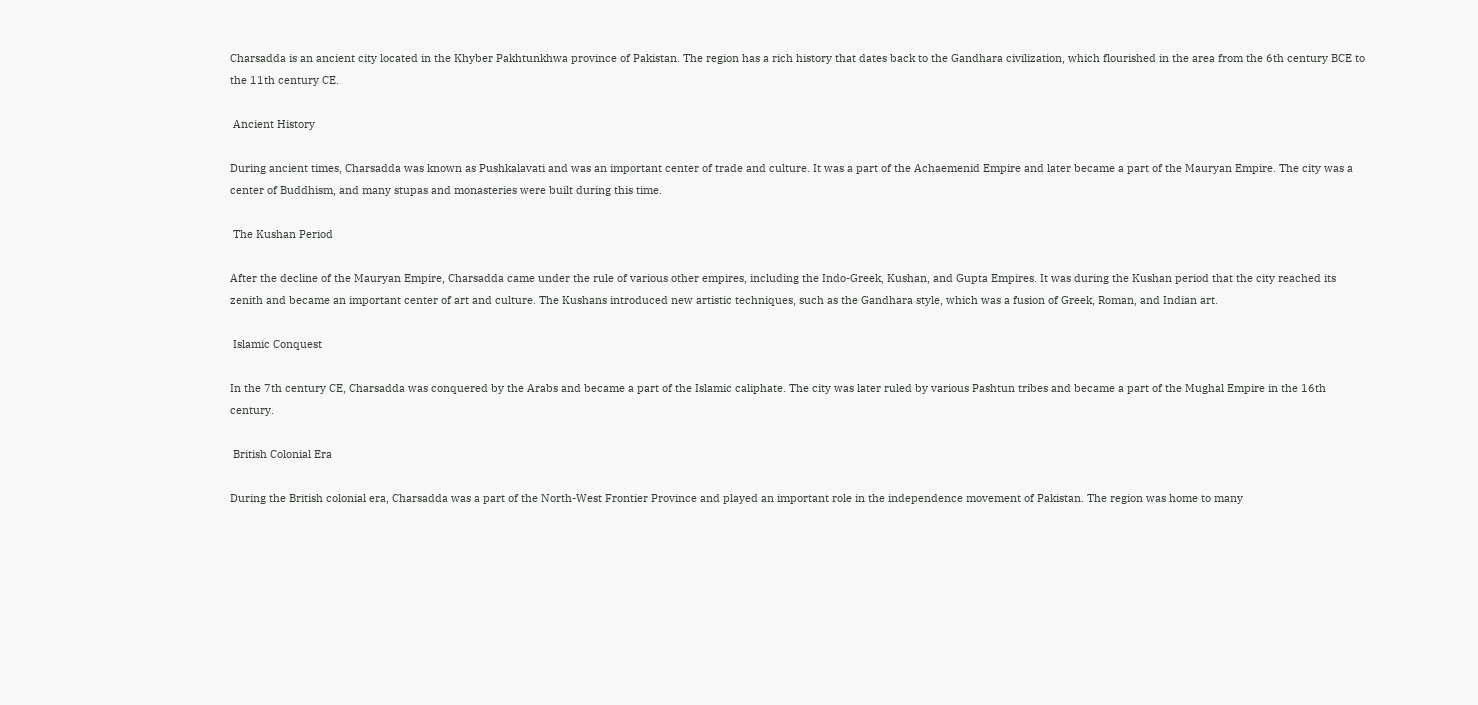Charsadda is an ancient city located in the Khyber Pakhtunkhwa province of Pakistan. The region has a rich history that dates back to the Gandhara civilization, which flourished in the area from the 6th century BCE to the 11th century CE.

 Ancient History

During ancient times, Charsadda was known as Pushkalavati and was an important center of trade and culture. It was a part of the Achaemenid Empire and later became a part of the Mauryan Empire. The city was a center of Buddhism, and many stupas and monasteries were built during this time.

 The Kushan Period

After the decline of the Mauryan Empire, Charsadda came under the rule of various other empires, including the Indo-Greek, Kushan, and Gupta Empires. It was during the Kushan period that the city reached its zenith and became an important center of art and culture. The Kushans introduced new artistic techniques, such as the Gandhara style, which was a fusion of Greek, Roman, and Indian art.

 Islamic Conquest

In the 7th century CE, Charsadda was conquered by the Arabs and became a part of the Islamic caliphate. The city was later ruled by various Pashtun tribes and became a part of the Mughal Empire in the 16th century.

 British Colonial Era

During the British colonial era, Charsadda was a part of the North-West Frontier Province and played an important role in the independence movement of Pakistan. The region was home to many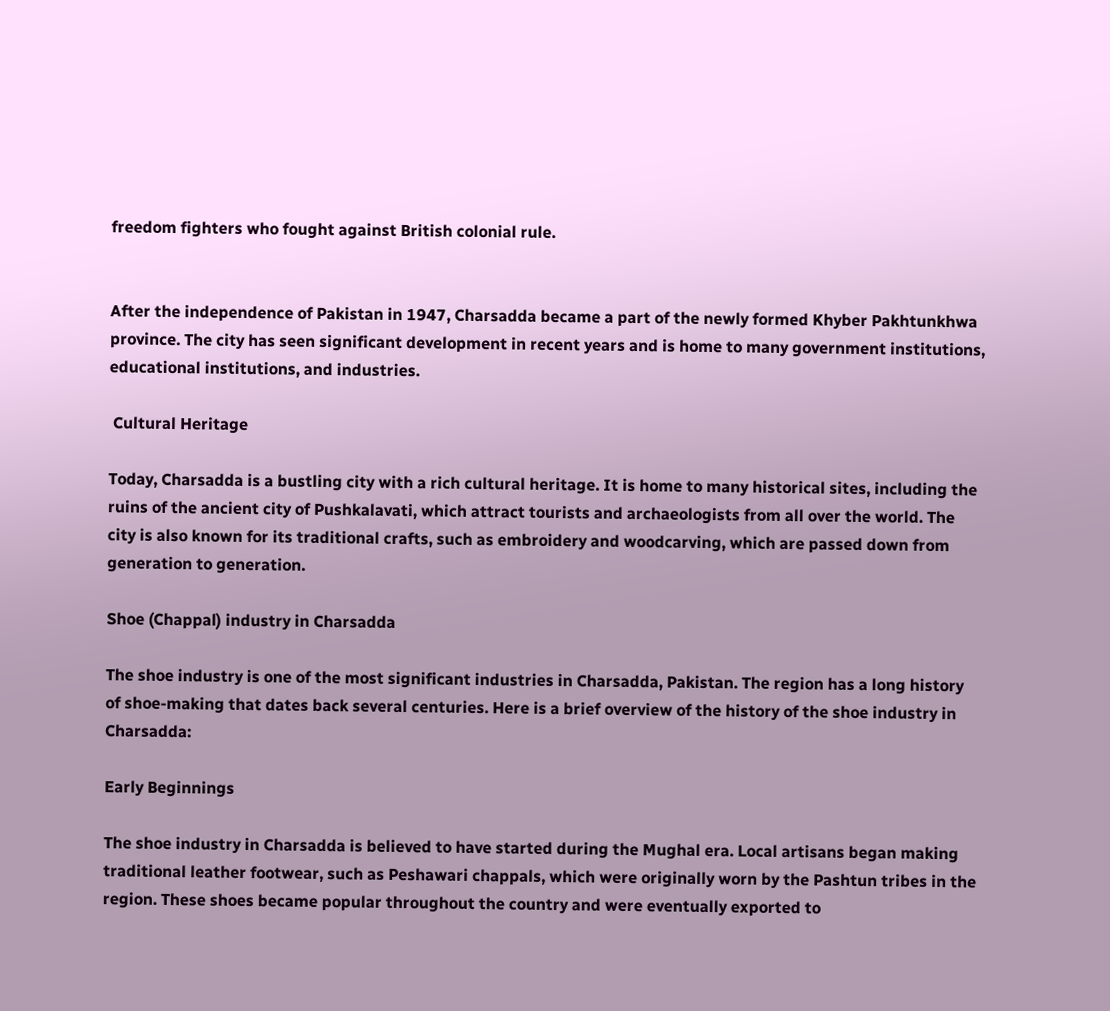freedom fighters who fought against British colonial rule.


After the independence of Pakistan in 1947, Charsadda became a part of the newly formed Khyber Pakhtunkhwa province. The city has seen significant development in recent years and is home to many government institutions, educational institutions, and industries.

 Cultural Heritage

Today, Charsadda is a bustling city with a rich cultural heritage. It is home to many historical sites, including the ruins of the ancient city of Pushkalavati, which attract tourists and archaeologists from all over the world. The city is also known for its traditional crafts, such as embroidery and woodcarving, which are passed down from generation to generation.

Shoe (Chappal) industry in Charsadda

The shoe industry is one of the most significant industries in Charsadda, Pakistan. The region has a long history of shoe-making that dates back several centuries. Here is a brief overview of the history of the shoe industry in Charsadda:

Early Beginnings

The shoe industry in Charsadda is believed to have started during the Mughal era. Local artisans began making traditional leather footwear, such as Peshawari chappals, which were originally worn by the Pashtun tribes in the region. These shoes became popular throughout the country and were eventually exported to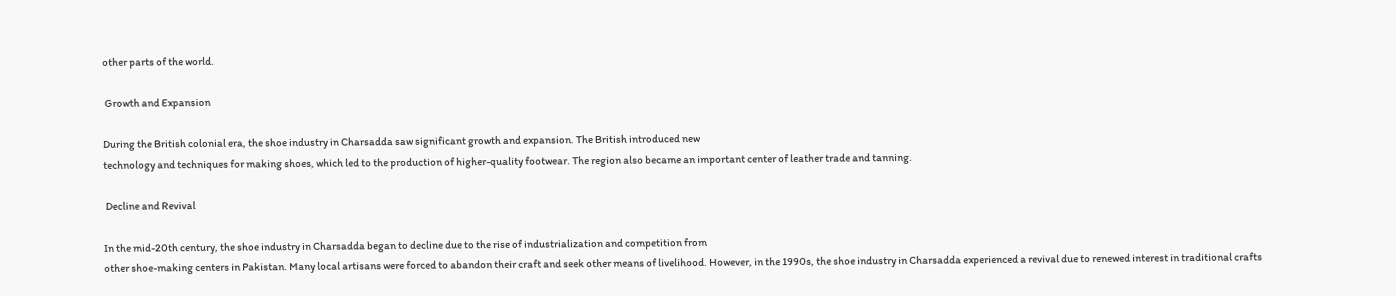other parts of the world.

 Growth and Expansion

During the British colonial era, the shoe industry in Charsadda saw significant growth and expansion. The British introduced new
technology and techniques for making shoes, which led to the production of higher-quality footwear. The region also became an important center of leather trade and tanning.

 Decline and Revival

In the mid-20th century, the shoe industry in Charsadda began to decline due to the rise of industrialization and competition from
other shoe-making centers in Pakistan. Many local artisans were forced to abandon their craft and seek other means of livelihood. However, in the 1990s, the shoe industry in Charsadda experienced a revival due to renewed interest in traditional crafts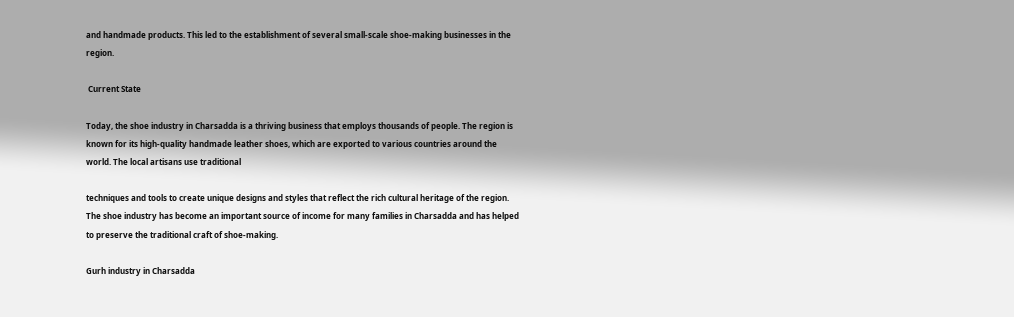and handmade products. This led to the establishment of several small-scale shoe-making businesses in the region.

 Current State

Today, the shoe industry in Charsadda is a thriving business that employs thousands of people. The region is known for its high-quality handmade leather shoes, which are exported to various countries around the world. The local artisans use traditional

techniques and tools to create unique designs and styles that reflect the rich cultural heritage of the region. The shoe industry has become an important source of income for many families in Charsadda and has helped to preserve the traditional craft of shoe-making.

Gurh industry in Charsadda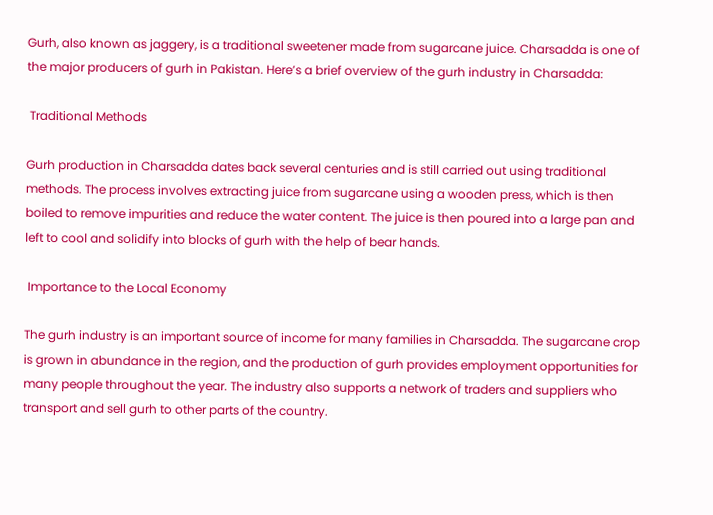Gurh, also known as jaggery, is a traditional sweetener made from sugarcane juice. Charsadda is one of the major producers of gurh in Pakistan. Here’s a brief overview of the gurh industry in Charsadda:

 Traditional Methods

Gurh production in Charsadda dates back several centuries and is still carried out using traditional methods. The process involves extracting juice from sugarcane using a wooden press, which is then boiled to remove impurities and reduce the water content. The juice is then poured into a large pan and left to cool and solidify into blocks of gurh with the help of bear hands.

 Importance to the Local Economy

The gurh industry is an important source of income for many families in Charsadda. The sugarcane crop is grown in abundance in the region, and the production of gurh provides employment opportunities for many people throughout the year. The industry also supports a network of traders and suppliers who transport and sell gurh to other parts of the country.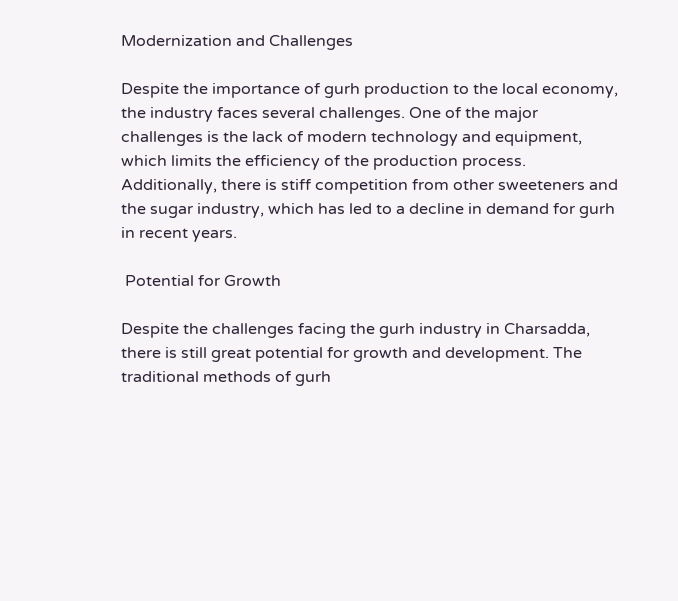Modernization and Challenges

Despite the importance of gurh production to the local economy, the industry faces several challenges. One of the major challenges is the lack of modern technology and equipment, which limits the efficiency of the production process. Additionally, there is stiff competition from other sweeteners and the sugar industry, which has led to a decline in demand for gurh in recent years.

 Potential for Growth

Despite the challenges facing the gurh industry in Charsadda, there is still great potential for growth and development. The
traditional methods of gurh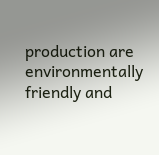production are environmentally friendly and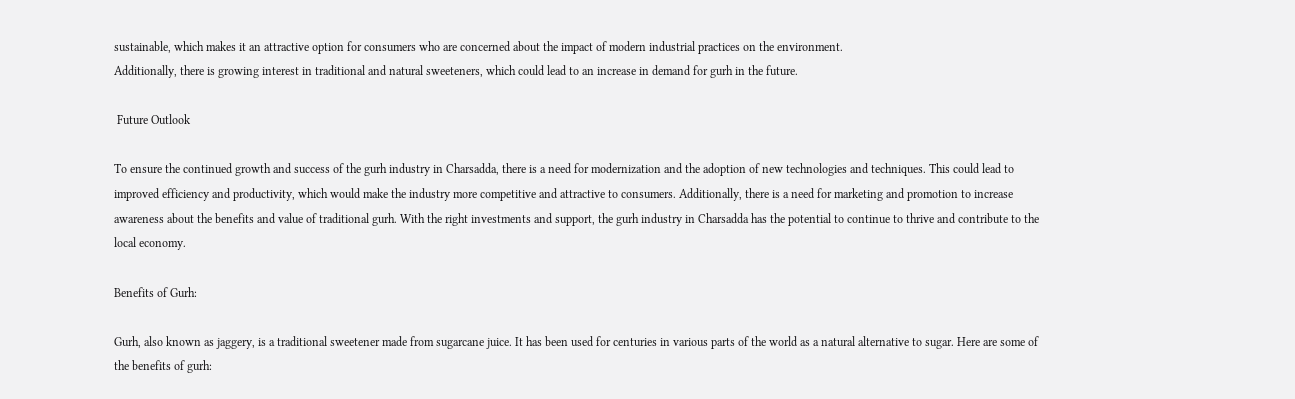sustainable, which makes it an attractive option for consumers who are concerned about the impact of modern industrial practices on the environment.
Additionally, there is growing interest in traditional and natural sweeteners, which could lead to an increase in demand for gurh in the future.

 Future Outlook

To ensure the continued growth and success of the gurh industry in Charsadda, there is a need for modernization and the adoption of new technologies and techniques. This could lead to improved efficiency and productivity, which would make the industry more competitive and attractive to consumers. Additionally, there is a need for marketing and promotion to increase awareness about the benefits and value of traditional gurh. With the right investments and support, the gurh industry in Charsadda has the potential to continue to thrive and contribute to the local economy.

Benefits of Gurh:

Gurh, also known as jaggery, is a traditional sweetener made from sugarcane juice. It has been used for centuries in various parts of the world as a natural alternative to sugar. Here are some of the benefits of gurh: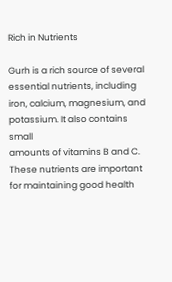Rich in Nutrients

Gurh is a rich source of several essential nutrients, including iron, calcium, magnesium, and potassium. It also contains small
amounts of vitamins B and C. These nutrients are important for maintaining good health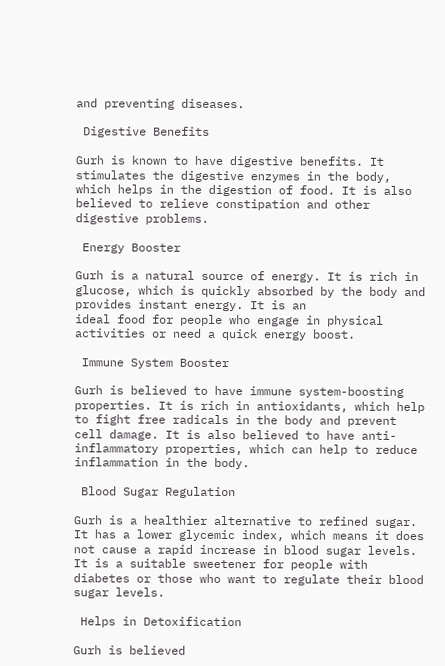and preventing diseases.

 Digestive Benefits

Gurh is known to have digestive benefits. It stimulates the digestive enzymes in the body, which helps in the digestion of food. It is also believed to relieve constipation and other digestive problems.

 Energy Booster

Gurh is a natural source of energy. It is rich in glucose, which is quickly absorbed by the body and provides instant energy. It is an
ideal food for people who engage in physical activities or need a quick energy boost.

 Immune System Booster

Gurh is believed to have immune system-boosting properties. It is rich in antioxidants, which help to fight free radicals in the body and prevent cell damage. It is also believed to have anti-inflammatory properties, which can help to reduce inflammation in the body.

 Blood Sugar Regulation

Gurh is a healthier alternative to refined sugar. It has a lower glycemic index, which means it does not cause a rapid increase in blood sugar levels. It is a suitable sweetener for people with diabetes or those who want to regulate their blood sugar levels.

 Helps in Detoxification

Gurh is believed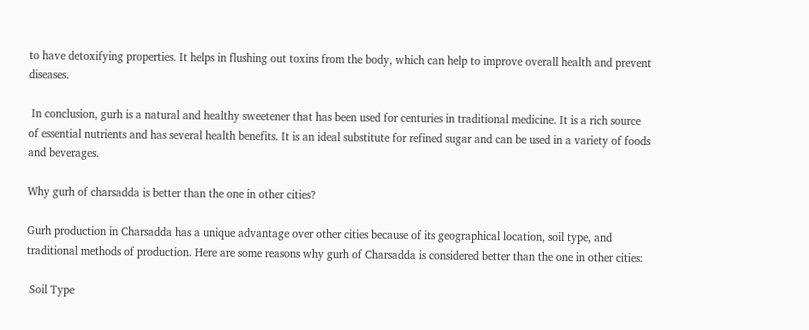to have detoxifying properties. It helps in flushing out toxins from the body, which can help to improve overall health and prevent diseases.

 In conclusion, gurh is a natural and healthy sweetener that has been used for centuries in traditional medicine. It is a rich source of essential nutrients and has several health benefits. It is an ideal substitute for refined sugar and can be used in a variety of foods and beverages.

Why gurh of charsadda is better than the one in other cities?

Gurh production in Charsadda has a unique advantage over other cities because of its geographical location, soil type, and traditional methods of production. Here are some reasons why gurh of Charsadda is considered better than the one in other cities:

 Soil Type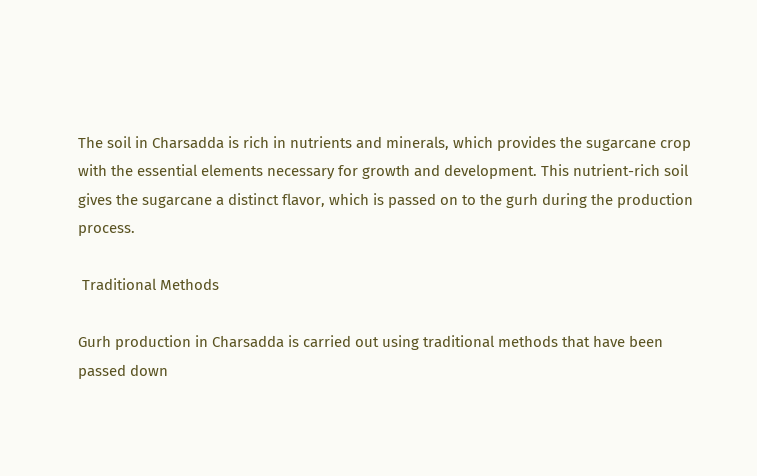The soil in Charsadda is rich in nutrients and minerals, which provides the sugarcane crop with the essential elements necessary for growth and development. This nutrient-rich soil gives the sugarcane a distinct flavor, which is passed on to the gurh during the production process.

 Traditional Methods

Gurh production in Charsadda is carried out using traditional methods that have been passed down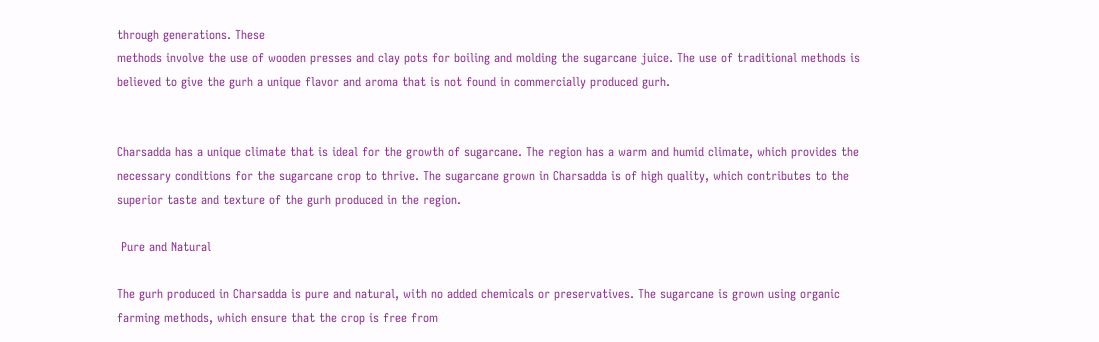through generations. These
methods involve the use of wooden presses and clay pots for boiling and molding the sugarcane juice. The use of traditional methods is believed to give the gurh a unique flavor and aroma that is not found in commercially produced gurh.


Charsadda has a unique climate that is ideal for the growth of sugarcane. The region has a warm and humid climate, which provides the necessary conditions for the sugarcane crop to thrive. The sugarcane grown in Charsadda is of high quality, which contributes to the superior taste and texture of the gurh produced in the region.

 Pure and Natural

The gurh produced in Charsadda is pure and natural, with no added chemicals or preservatives. The sugarcane is grown using organic farming methods, which ensure that the crop is free from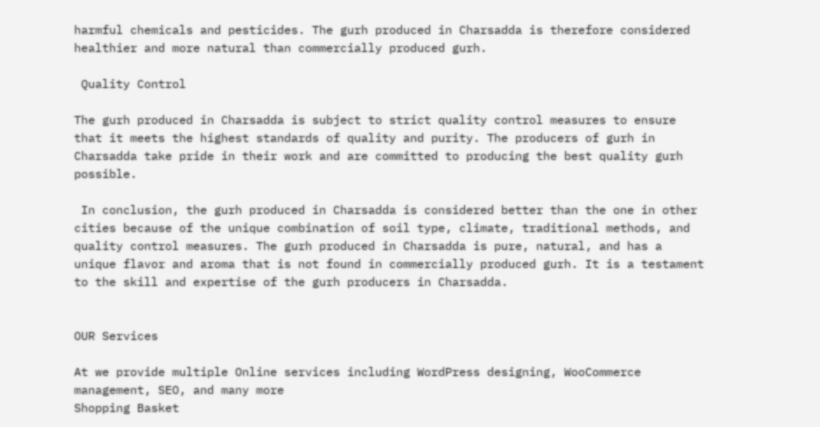harmful chemicals and pesticides. The gurh produced in Charsadda is therefore considered healthier and more natural than commercially produced gurh.

 Quality Control

The gurh produced in Charsadda is subject to strict quality control measures to ensure that it meets the highest standards of quality and purity. The producers of gurh in Charsadda take pride in their work and are committed to producing the best quality gurh possible.

 In conclusion, the gurh produced in Charsadda is considered better than the one in other cities because of the unique combination of soil type, climate, traditional methods, and quality control measures. The gurh produced in Charsadda is pure, natural, and has a unique flavor and aroma that is not found in commercially produced gurh. It is a testament to the skill and expertise of the gurh producers in Charsadda.


OUR Services

At we provide multiple Online services including WordPress designing, WooCommerce management, SEO, and many more
Shopping Basket